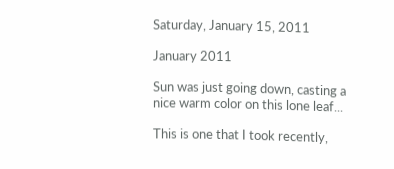Saturday, January 15, 2011

January 2011

Sun was just going down, casting a nice warm color on this lone leaf...

This is one that I took recently,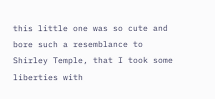this little one was so cute and bore such a resemblance to Shirley Temple, that I took some liberties with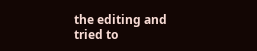the editing and tried to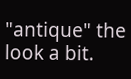"antique" the look a bit.